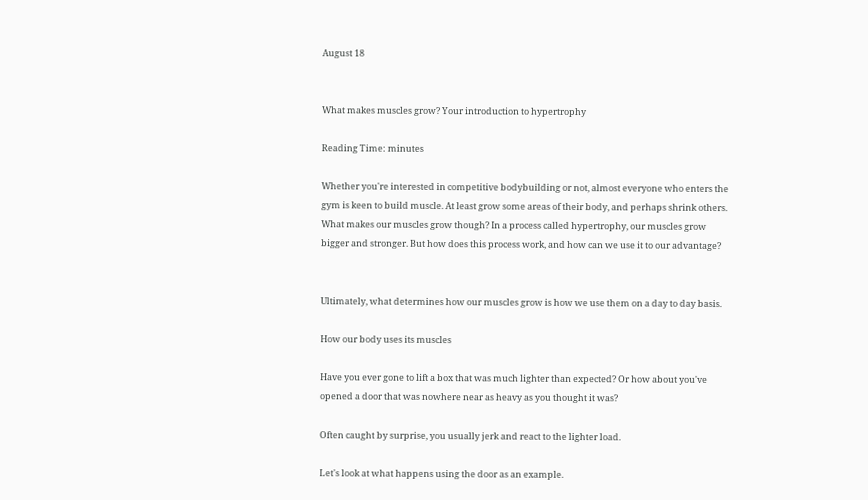August 18


What makes muscles grow? Your introduction to hypertrophy

Reading Time: minutes

Whether you're interested in competitive bodybuilding or not, almost everyone who enters the gym is keen to build muscle. At least grow some areas of their body, and perhaps shrink others. What makes our muscles grow though? In a process called hypertrophy, our muscles grow bigger and stronger. But how does this process work, and how can we use it to our advantage?


Ultimately, what determines how our muscles grow is how we use them on a day to day basis.

How our body uses its muscles

Have you ever gone to lift a box that was much lighter than expected? Or how about you've opened a door that was nowhere near as heavy as you thought it was?

Often caught by surprise, you usually jerk and react to the lighter load.

Let's look at what happens using the door as an example.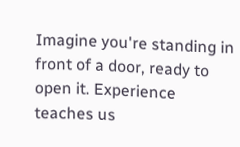Imagine you're standing in front of a door, ready to open it. Experience teaches us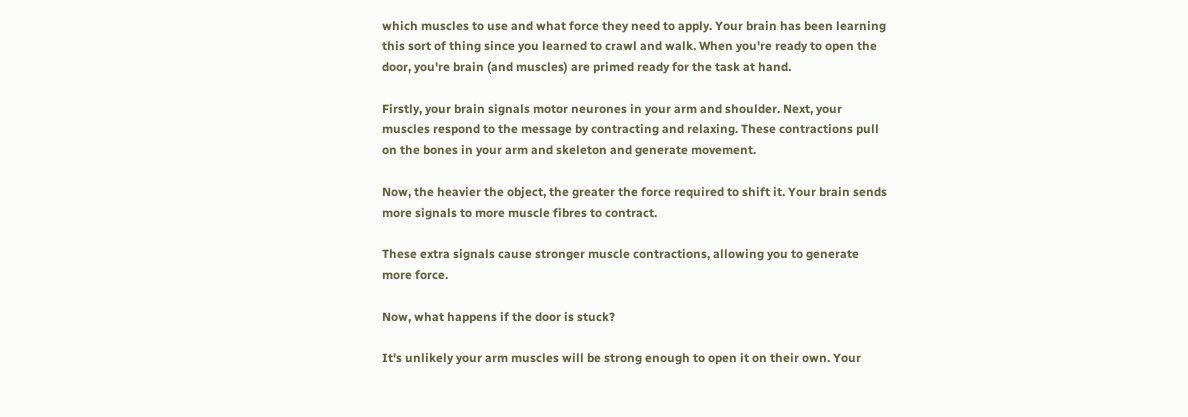which muscles to use and what force they need to apply. Your brain has been learning this sort of thing since you learned to crawl and walk. When you're ready to open the door, you're brain (and muscles) are primed ready for the task at hand.

Firstly, your brain signals motor neurones in your arm and shoulder. Next, your muscles respond to the message by contracting and relaxing. These contractions pull on the bones in your arm and skeleton and generate movement.

Now, the heavier the object, the greater the force required to shift it. Your brain sends more signals to more muscle fibres to contract.

These extra signals cause stronger muscle contractions, allowing you to generate more force.

Now, what happens if the door is stuck?

It's unlikely your arm muscles will be strong enough to open it on their own. Your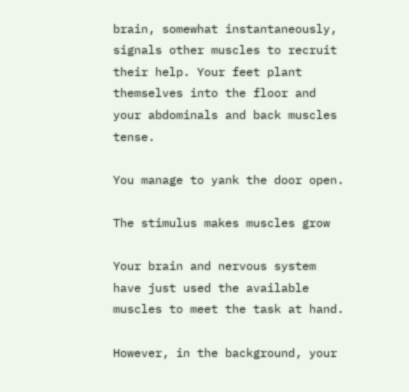brain, somewhat instantaneously, signals other muscles to recruit their help. Your feet plant themselves into the floor and your abdominals and back muscles tense.

You manage to yank the door open.

The stimulus makes muscles grow

Your brain and nervous system have just used the available muscles to meet the task at hand.

However, in the background, your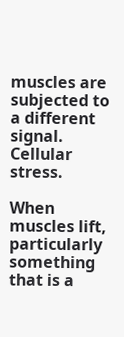muscles are subjected to a different signal. Cellular stress.

When muscles lift, particularly something that is a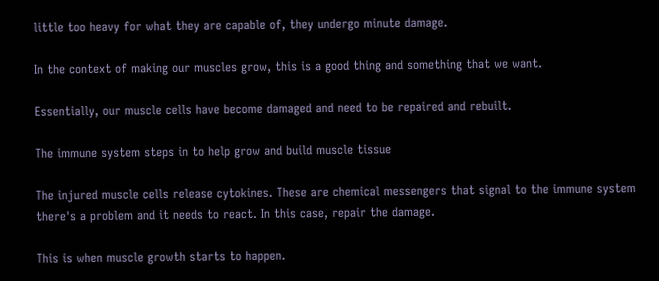little too heavy for what they are capable of, they undergo minute damage.

In the context of making our muscles grow, this is a good thing and something that we want.

Essentially, our muscle cells have become damaged and need to be repaired and rebuilt.

The immune system steps in to help grow and build muscle tissue

The injured muscle cells release cytokines. These are chemical messengers that signal to the immune system there's a problem and it needs to react. In this case, repair the damage.

This is when muscle growth starts to happen.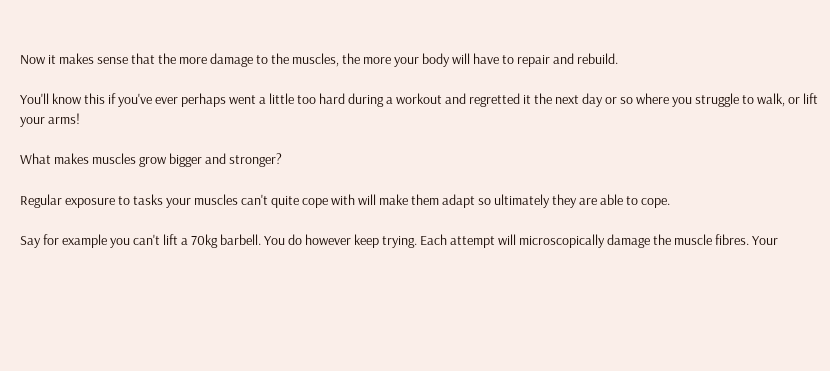Now it makes sense that the more damage to the muscles, the more your body will have to repair and rebuild.

You'll know this if you've ever perhaps went a little too hard during a workout and regretted it the next day or so where you struggle to walk, or lift your arms!

What makes muscles grow bigger and stronger?

Regular exposure to tasks your muscles can't quite cope with will make them adapt so ultimately they are able to cope.

Say for example you can't lift a 70kg barbell. You do however keep trying. Each attempt will microscopically damage the muscle fibres. Your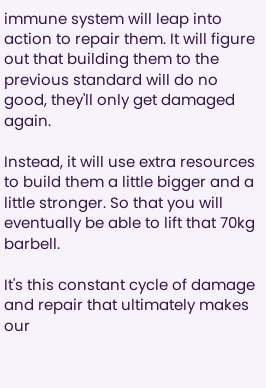immune system will leap into action to repair them. It will figure out that building them to the previous standard will do no good, they'll only get damaged again.

Instead, it will use extra resources to build them a little bigger and a little stronger. So that you will eventually be able to lift that 70kg barbell.

It's this constant cycle of damage and repair that ultimately makes our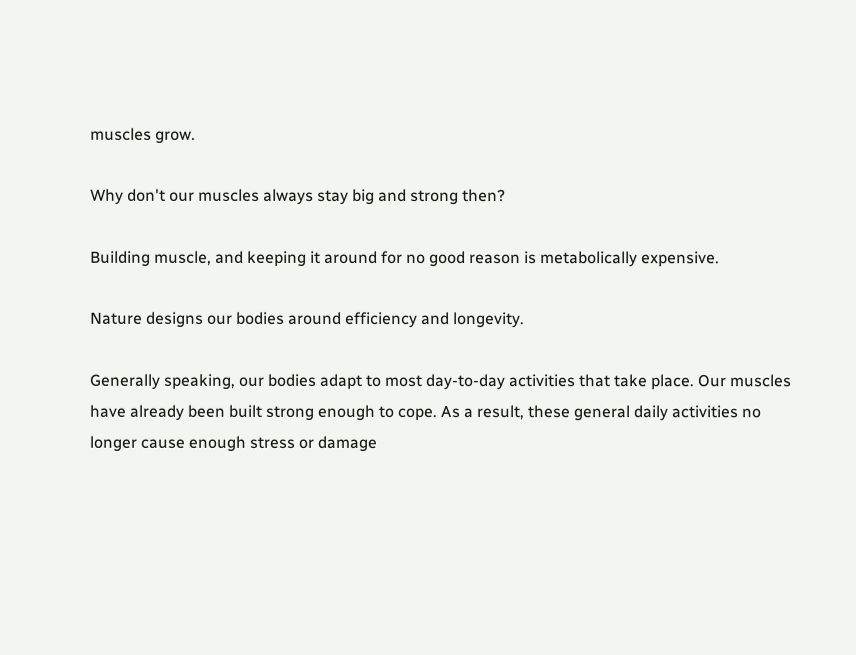muscles grow.

Why don't our muscles always stay big and strong then?

Building muscle, and keeping it around for no good reason is metabolically expensive.

Nature designs our bodies around efficiency and longevity.

Generally speaking, our bodies adapt to most day-to-day activities that take place. Our muscles have already been built strong enough to cope. As a result, these general daily activities no longer cause enough stress or damage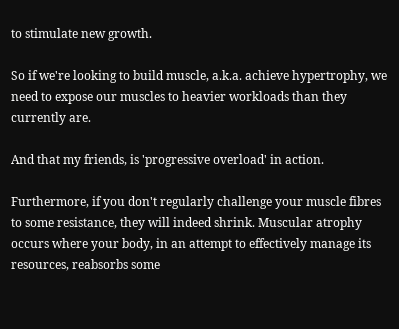to stimulate new growth.

So if we're looking to build muscle, a.k.a. achieve hypertrophy, we need to expose our muscles to heavier workloads than they currently are.

And that my friends, is 'progressive overload' in action.

Furthermore, if you don't regularly challenge your muscle fibres to some resistance, they will indeed shrink. Muscular atrophy occurs where your body, in an attempt to effectively manage its resources, reabsorbs some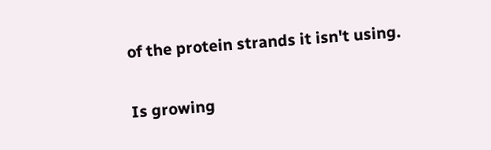of the protein strands it isn't using.

Is growing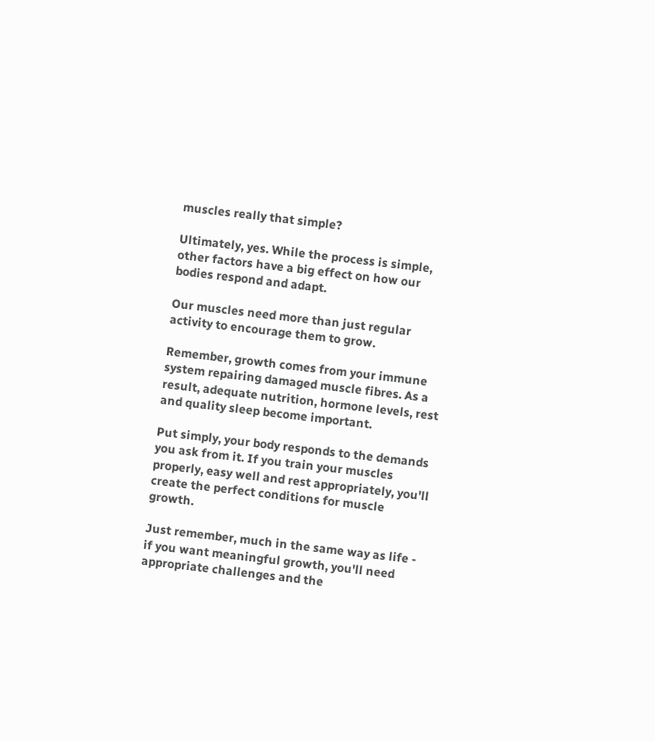muscles really that simple?

Ultimately, yes. While the process is simple, other factors have a big effect on how our bodies respond and adapt.

Our muscles need more than just regular activity to encourage them to grow.

Remember, growth comes from your immune system repairing damaged muscle fibres. As a result, adequate nutrition, hormone levels, rest and quality sleep become important.

Put simply, your body responds to the demands you ask from it. If you train your muscles properly, easy well and rest appropriately, you'll create the perfect conditions for muscle growth.

Just remember, much in the same way as life - if you want meaningful growth, you'll need appropriate challenges and the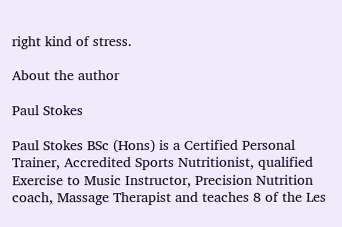right kind of stress.

About the author

Paul Stokes

Paul Stokes BSc (Hons) is a Certified Personal Trainer, Accredited Sports Nutritionist, qualified Exercise to Music Instructor, Precision Nutrition coach, Massage Therapist and teaches 8 of the Les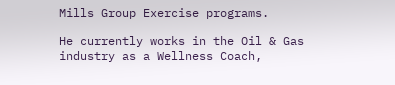Mills Group Exercise programs.

He currently works in the Oil & Gas industry as a Wellness Coach,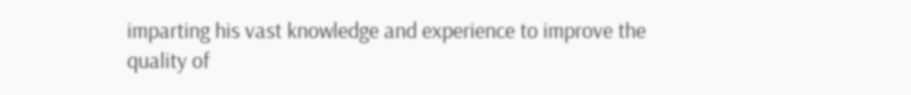imparting his vast knowledge and experience to improve the quality of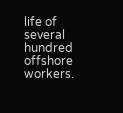life of several hundred offshore workers.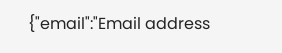{"email":"Email address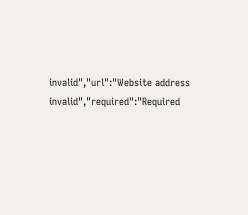invalid","url":"Website address invalid","required":"Required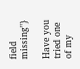field missing"}

Have you tried one of my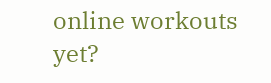online workouts yet?